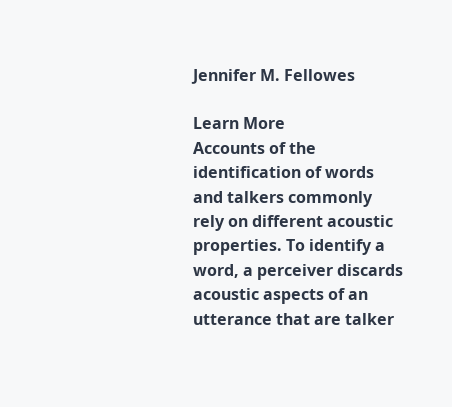Jennifer M. Fellowes

Learn More
Accounts of the identification of words and talkers commonly rely on different acoustic properties. To identify a word, a perceiver discards acoustic aspects of an utterance that are talker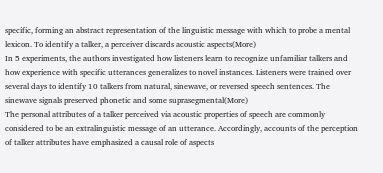specific, forming an abstract representation of the linguistic message with which to probe a mental lexicon. To identify a talker, a perceiver discards acoustic aspects(More)
In 5 experiments, the authors investigated how listeners learn to recognize unfamiliar talkers and how experience with specific utterances generalizes to novel instances. Listeners were trained over several days to identify 10 talkers from natural, sinewave, or reversed speech sentences. The sinewave signals preserved phonetic and some suprasegmental(More)
The personal attributes of a talker perceived via acoustic properties of speech are commonly considered to be an extralinguistic message of an utterance. Accordingly, accounts of the perception of talker attributes have emphasized a causal role of aspects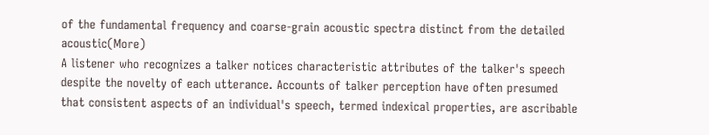of the fundamental frequency and coarse-grain acoustic spectra distinct from the detailed acoustic(More)
A listener who recognizes a talker notices characteristic attributes of the talker's speech despite the novelty of each utterance. Accounts of talker perception have often presumed that consistent aspects of an individual's speech, termed indexical properties, are ascribable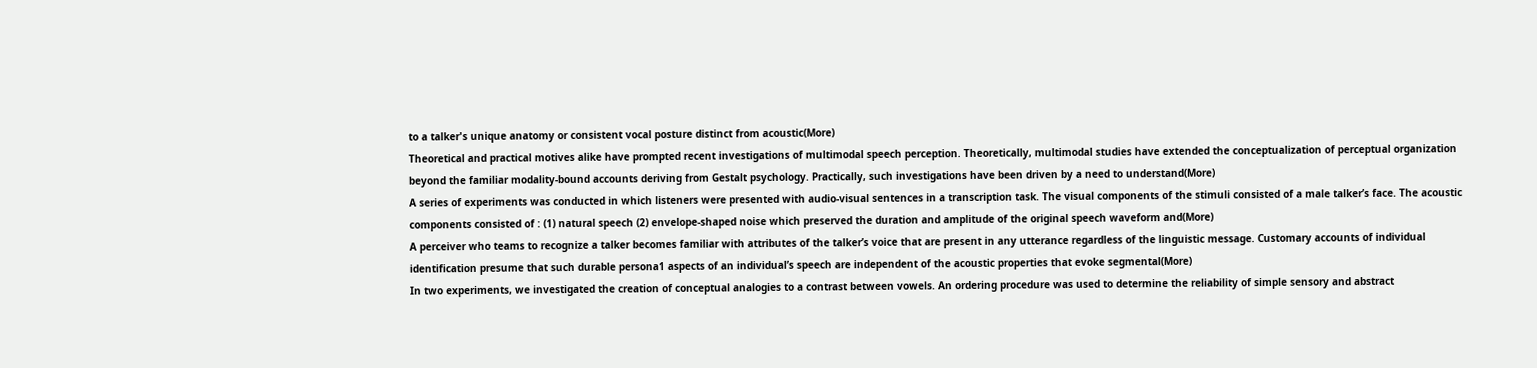to a talker's unique anatomy or consistent vocal posture distinct from acoustic(More)
Theoretical and practical motives alike have prompted recent investigations of multimodal speech perception. Theoretically, multimodal studies have extended the conceptualization of perceptual organization beyond the familiar modality-bound accounts deriving from Gestalt psychology. Practically, such investigations have been driven by a need to understand(More)
A series of experiments was conducted in which listeners were presented with audio-visual sentences in a transcription task. The visual components of the stimuli consisted of a male talker’s face. The acoustic components consisted of : (1) natural speech (2) envelope-shaped noise which preserved the duration and amplitude of the original speech waveform and(More)
A perceiver who teams to recognize a talker becomes familiar with attributes of the talker’s voice that are present in any utterance regardless of the linguistic message. Customary accounts of individual identification presume that such durable persona1 aspects of an individual’s speech are independent of the acoustic properties that evoke segmental(More)
In two experiments, we investigated the creation of conceptual analogies to a contrast between vowels. An ordering procedure was used to determine the reliability of simple sensory and abstract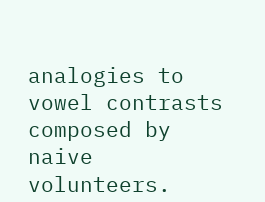analogies to vowel contrasts composed by naive volunteers.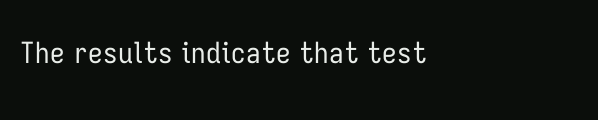The results indicate that test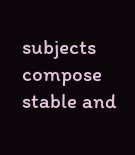subjects compose stable and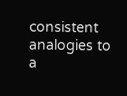consistent analogies to a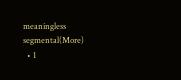meaningless segmental(More)
  • 1